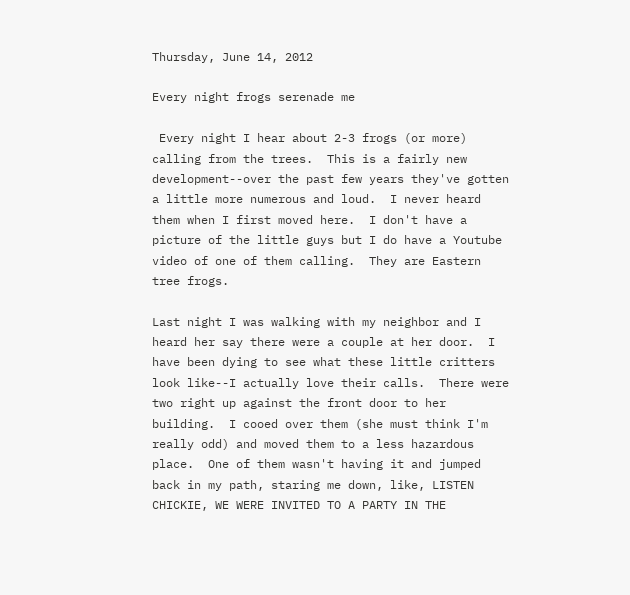Thursday, June 14, 2012

Every night frogs serenade me

 Every night I hear about 2-3 frogs (or more) calling from the trees.  This is a fairly new development--over the past few years they've gotten a little more numerous and loud.  I never heard them when I first moved here.  I don't have a picture of the little guys but I do have a Youtube video of one of them calling.  They are Eastern tree frogs.

Last night I was walking with my neighbor and I heard her say there were a couple at her door.  I have been dying to see what these little critters look like--I actually love their calls.  There were two right up against the front door to her building.  I cooed over them (she must think I'm really odd) and moved them to a less hazardous place.  One of them wasn't having it and jumped back in my path, staring me down, like, LISTEN CHICKIE, WE WERE INVITED TO A PARTY IN THE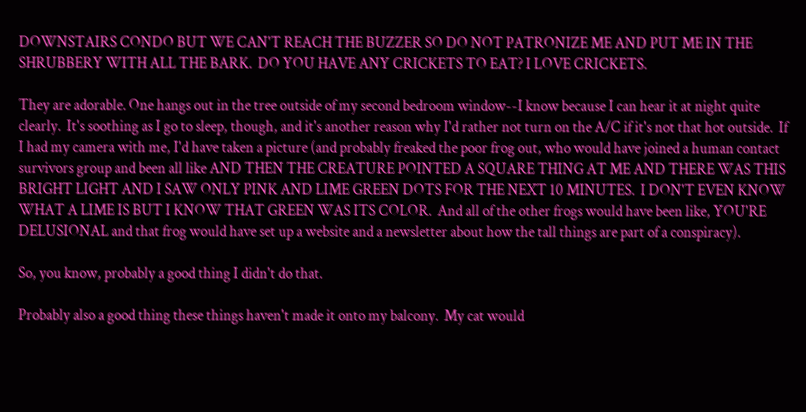DOWNSTAIRS CONDO BUT WE CAN'T REACH THE BUZZER SO DO NOT PATRONIZE ME AND PUT ME IN THE SHRUBBERY WITH ALL THE BARK.  DO YOU HAVE ANY CRICKETS TO EAT? I LOVE CRICKETS.

They are adorable. One hangs out in the tree outside of my second bedroom window--I know because I can hear it at night quite clearly.  It's soothing as I go to sleep, though, and it's another reason why I'd rather not turn on the A/C if it's not that hot outside.  If I had my camera with me, I'd have taken a picture (and probably freaked the poor frog out, who would have joined a human contact survivors group and been all like AND THEN THE CREATURE POINTED A SQUARE THING AT ME AND THERE WAS THIS BRIGHT LIGHT AND I SAW ONLY PINK AND LIME GREEN DOTS FOR THE NEXT 10 MINUTES.  I DON'T EVEN KNOW WHAT A LIME IS BUT I KNOW THAT GREEN WAS ITS COLOR.  And all of the other frogs would have been like, YOU'RE DELUSIONAL and that frog would have set up a website and a newsletter about how the tall things are part of a conspiracy).

So, you know, probably a good thing I didn't do that.

Probably also a good thing these things haven't made it onto my balcony.  My cat would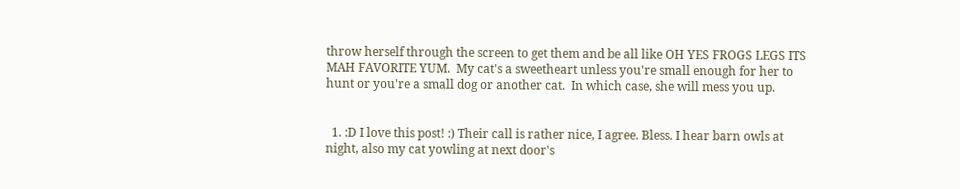throw herself through the screen to get them and be all like OH YES FROGS LEGS ITS MAH FAVORITE YUM.  My cat's a sweetheart unless you're small enough for her to hunt or you're a small dog or another cat.  In which case, she will mess you up.


  1. :D I love this post! :) Their call is rather nice, I agree. Bless. I hear barn owls at night, also my cat yowling at next door's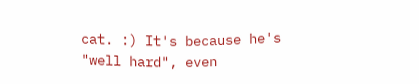cat. :) It's because he's "well hard", even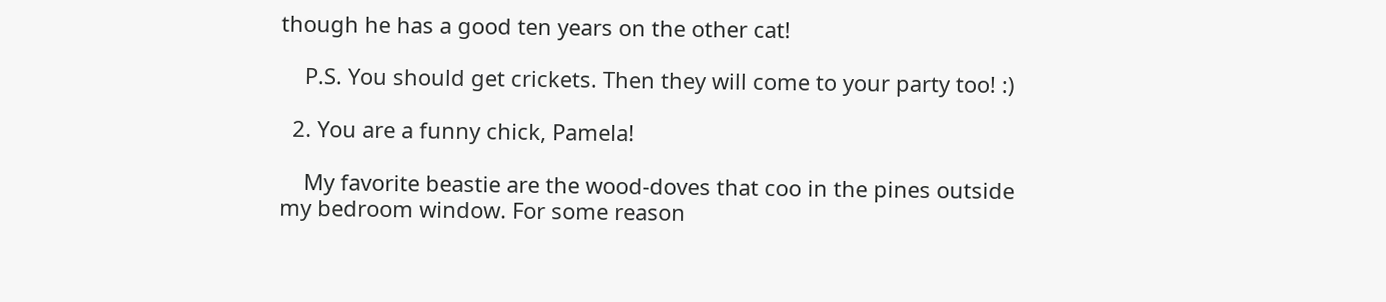though he has a good ten years on the other cat!

    P.S. You should get crickets. Then they will come to your party too! :)

  2. You are a funny chick, Pamela!

    My favorite beastie are the wood-doves that coo in the pines outside my bedroom window. For some reason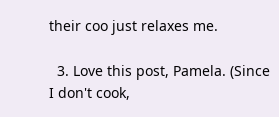their coo just relaxes me.

  3. Love this post, Pamela. (Since I don't cook,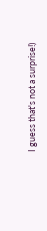I guess that's not a surprise!)